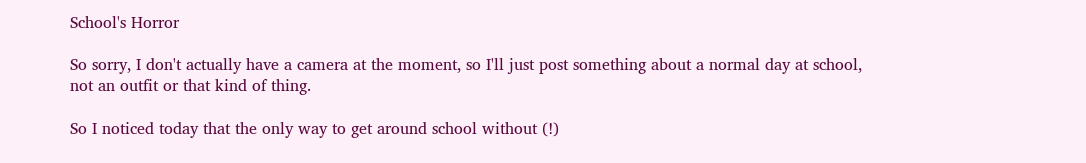School's Horror

So sorry, I don't actually have a camera at the moment, so I'll just post something about a normal day at school, not an outfit or that kind of thing.

So I noticed today that the only way to get around school without (!)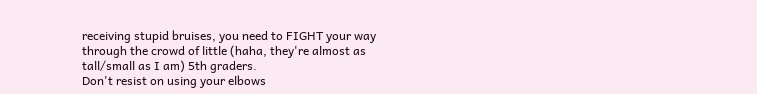receiving stupid bruises, you need to FIGHT your way through the crowd of little (haha, they're almost as tall/small as I am) 5th graders.
Don't resist on using your elbows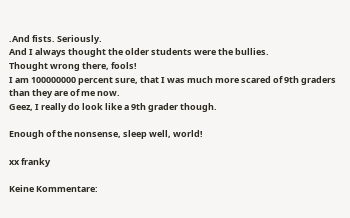.And fists. Seriously.
And I always thought the older students were the bullies.
Thought wrong there, fools!
I am 100000000 percent sure, that I was much more scared of 9th graders than they are of me now.
Geez, I really do look like a 9th grader though.

Enough of the nonsense, sleep well, world!

xx franky

Keine Kommentare: